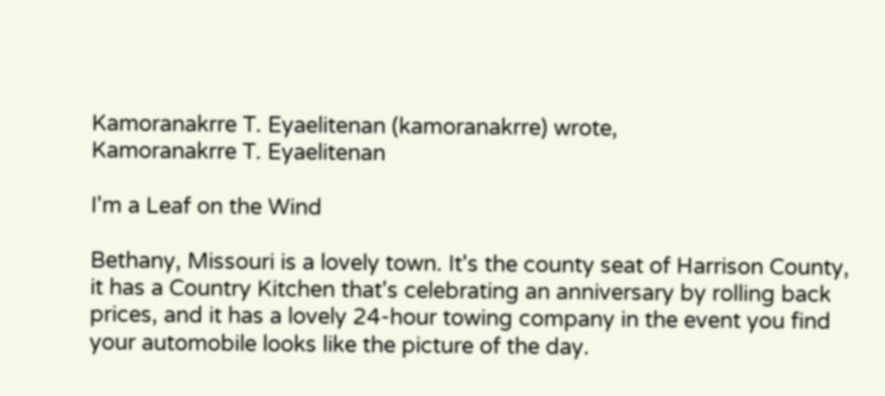Kamoranakrre T. Eyaelitenan (kamoranakrre) wrote,
Kamoranakrre T. Eyaelitenan

I'm a Leaf on the Wind

Bethany, Missouri is a lovely town. It's the county seat of Harrison County, it has a Country Kitchen that's celebrating an anniversary by rolling back prices, and it has a lovely 24-hour towing company in the event you find your automobile looks like the picture of the day.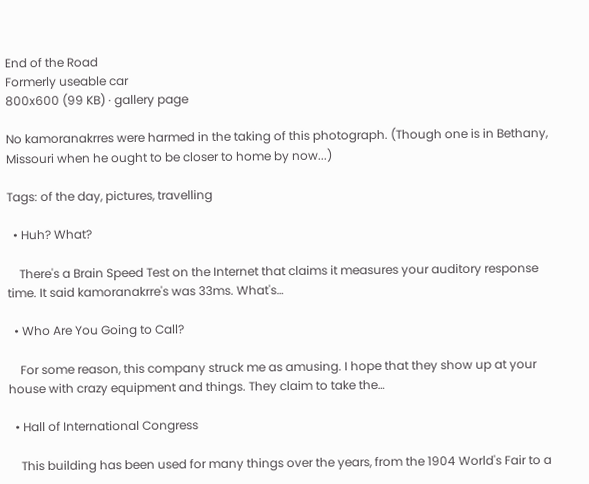End of the Road
Formerly useable car
800x600 (99 KB) · gallery page

No kamoranakrres were harmed in the taking of this photograph. (Though one is in Bethany, Missouri when he ought to be closer to home by now...)

Tags: of the day, pictures, travelling

  • Huh? What?

    There's a Brain Speed Test on the Internet that claims it measures your auditory response time. It said kamoranakrre's was 33ms. What's…

  • Who Are You Going to Call?

    For some reason, this company struck me as amusing. I hope that they show up at your house with crazy equipment and things. They claim to take the…

  • Hall of International Congress

    This building has been used for many things over the years, from the 1904 World's Fair to a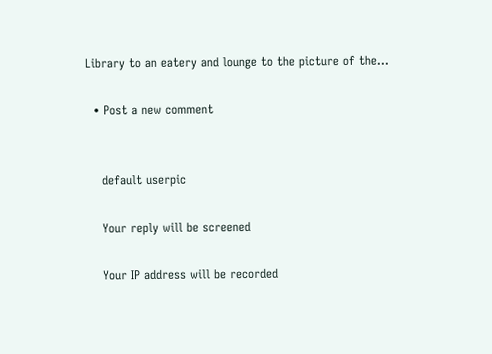Library to an eatery and lounge to the picture of the…

  • Post a new comment


    default userpic

    Your reply will be screened

    Your IP address will be recorded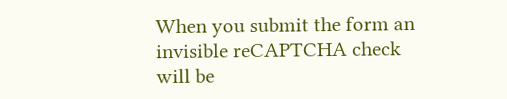When you submit the form an invisible reCAPTCHA check will be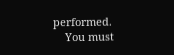performed.
    You must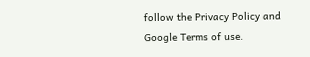follow the Privacy Policy and Google Terms of use.